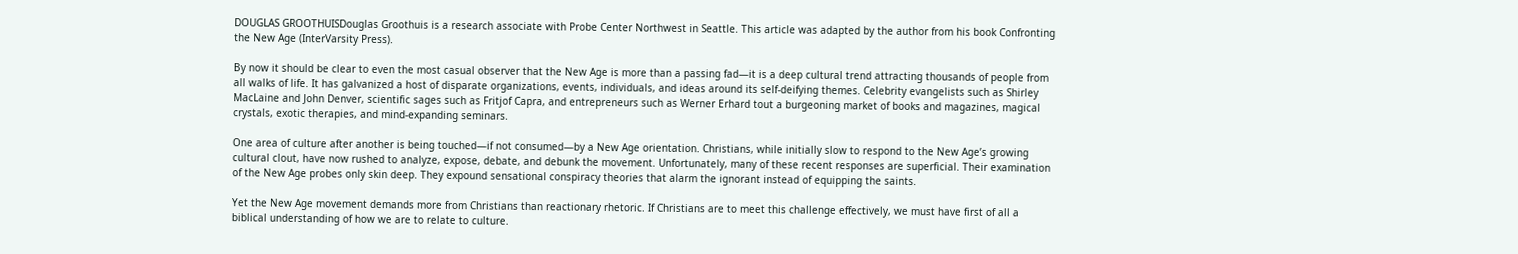DOUGLAS GROOTHUISDouglas Groothuis is a research associate with Probe Center Northwest in Seattle. This article was adapted by the author from his book Confronting the New Age (InterVarsity Press).

By now it should be clear to even the most casual observer that the New Age is more than a passing fad—it is a deep cultural trend attracting thousands of people from all walks of life. It has galvanized a host of disparate organizations, events, individuals, and ideas around its self-deifying themes. Celebrity evangelists such as Shirley MacLaine and John Denver, scientific sages such as Fritjof Capra, and entrepreneurs such as Werner Erhard tout a burgeoning market of books and magazines, magical crystals, exotic therapies, and mind-expanding seminars.

One area of culture after another is being touched—if not consumed—by a New Age orientation. Christians, while initially slow to respond to the New Age’s growing cultural clout, have now rushed to analyze, expose, debate, and debunk the movement. Unfortunately, many of these recent responses are superficial. Their examination of the New Age probes only skin deep. They expound sensational conspiracy theories that alarm the ignorant instead of equipping the saints.

Yet the New Age movement demands more from Christians than reactionary rhetoric. If Christians are to meet this challenge effectively, we must have first of all a biblical understanding of how we are to relate to culture.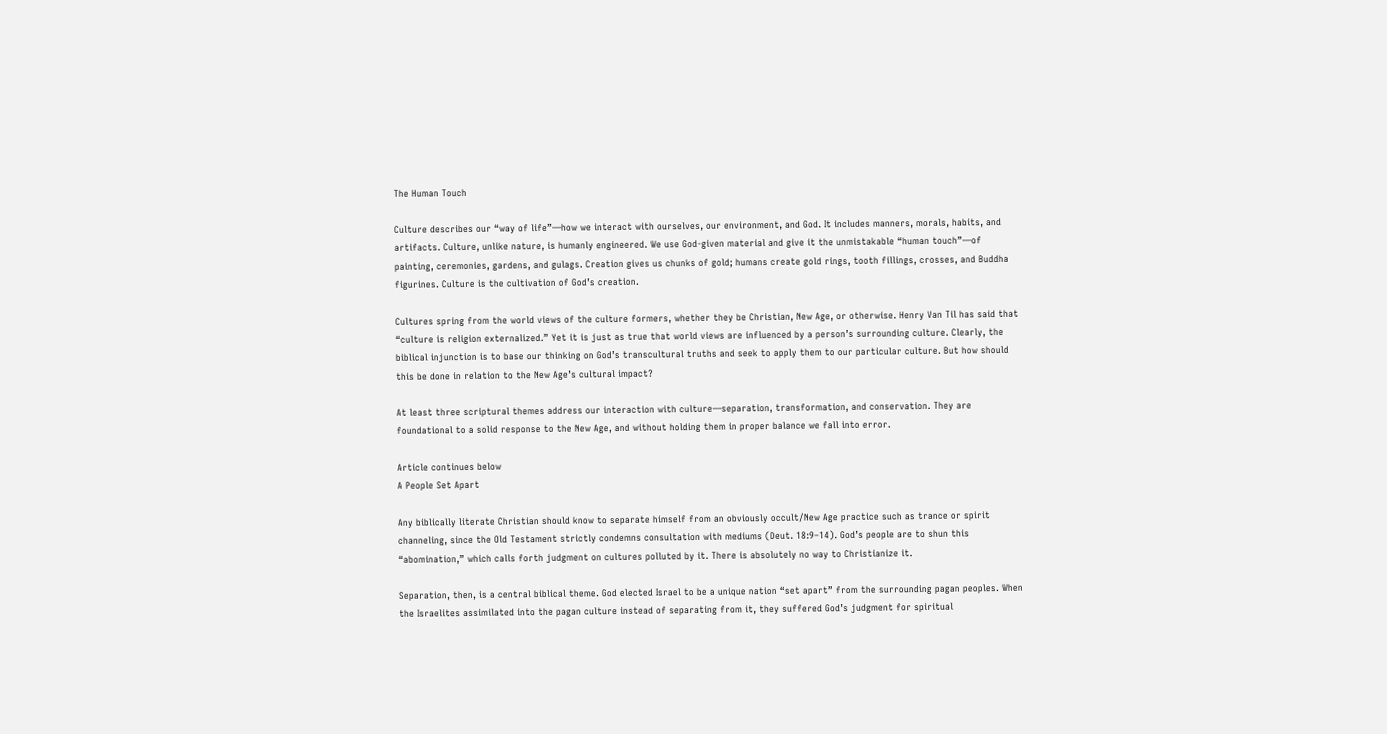The Human Touch

Culture describes our “way of life”—how we interact with ourselves, our environment, and God. It includes manners, morals, habits, and artifacts. Culture, unlike nature, is humanly engineered. We use God-given material and give it the unmistakable “human touch”—of painting, ceremonies, gardens, and gulags. Creation gives us chunks of gold; humans create gold rings, tooth fillings, crosses, and Buddha figurines. Culture is the cultivation of God’s creation.

Cultures spring from the world views of the culture formers, whether they be Christian, New Age, or otherwise. Henry Van Til has said that “culture is religion externalized.” Yet it is just as true that world views are influenced by a person’s surrounding culture. Clearly, the biblical injunction is to base our thinking on God’s transcultural truths and seek to apply them to our particular culture. But how should this be done in relation to the New Age’s cultural impact?

At least three scriptural themes address our interaction with culture—separation, transformation, and conservation. They are foundational to a solid response to the New Age, and without holding them in proper balance we fall into error.

Article continues below
A People Set Apart

Any biblically literate Christian should know to separate himself from an obviously occult/New Age practice such as trance or spirit channeling, since the Old Testament strictly condemns consultation with mediums (Deut. 18:9–14). God’s people are to shun this “abomination,” which calls forth judgment on cultures polluted by it. There is absolutely no way to Christianize it.

Separation, then, is a central biblical theme. God elected Israel to be a unique nation “set apart” from the surrounding pagan peoples. When the Israelites assimilated into the pagan culture instead of separating from it, they suffered God’s judgment for spiritual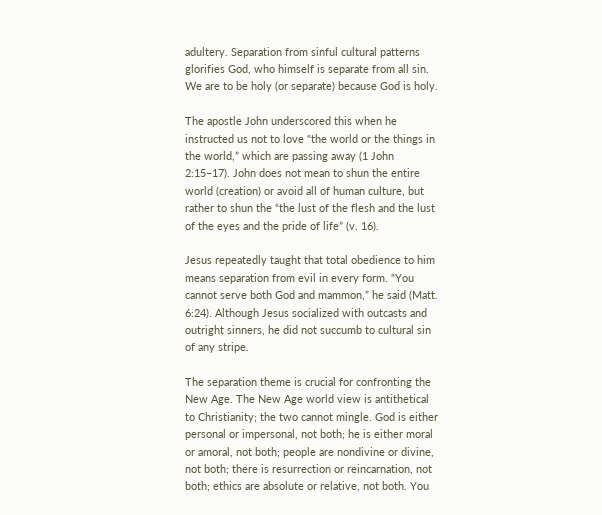adultery. Separation from sinful cultural patterns glorifies God, who himself is separate from all sin. We are to be holy (or separate) because God is holy.

The apostle John underscored this when he instructed us not to love “the world or the things in the world,” which are passing away (1 John 2:15–17). John does not mean to shun the entire world (creation) or avoid all of human culture, but rather to shun the “the lust of the flesh and the lust of the eyes and the pride of life” (v. 16).

Jesus repeatedly taught that total obedience to him means separation from evil in every form. “You cannot serve both God and mammon,” he said (Matt. 6:24). Although Jesus socialized with outcasts and outright sinners, he did not succumb to cultural sin of any stripe.

The separation theme is crucial for confronting the New Age. The New Age world view is antithetical to Christianity; the two cannot mingle. God is either personal or impersonal, not both; he is either moral or amoral, not both; people are nondivine or divine, not both; there is resurrection or reincarnation, not both; ethics are absolute or relative, not both. You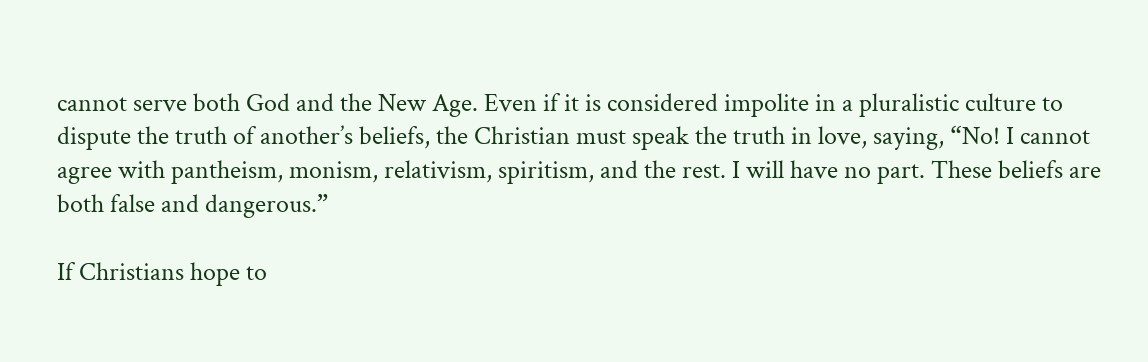cannot serve both God and the New Age. Even if it is considered impolite in a pluralistic culture to dispute the truth of another’s beliefs, the Christian must speak the truth in love, saying, “No! I cannot agree with pantheism, monism, relativism, spiritism, and the rest. I will have no part. These beliefs are both false and dangerous.”

If Christians hope to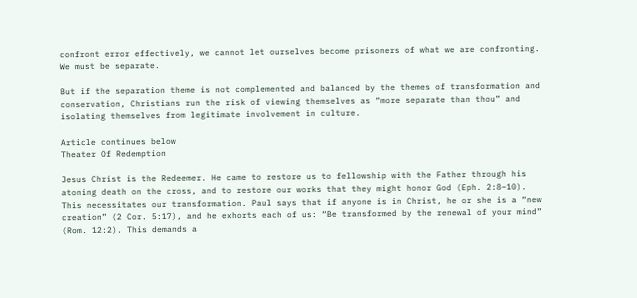confront error effectively, we cannot let ourselves become prisoners of what we are confronting. We must be separate.

But if the separation theme is not complemented and balanced by the themes of transformation and conservation, Christians run the risk of viewing themselves as “more separate than thou” and isolating themselves from legitimate involvement in culture.

Article continues below
Theater Of Redemption

Jesus Christ is the Redeemer. He came to restore us to fellowship with the Father through his atoning death on the cross, and to restore our works that they might honor God (Eph. 2:8–10). This necessitates our transformation. Paul says that if anyone is in Christ, he or she is a “new creation” (2 Cor. 5:17), and he exhorts each of us: “Be transformed by the renewal of your mind” (Rom. 12:2). This demands a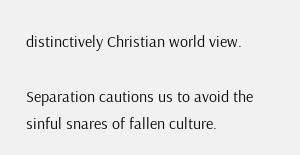distinctively Christian world view.

Separation cautions us to avoid the sinful snares of fallen culture.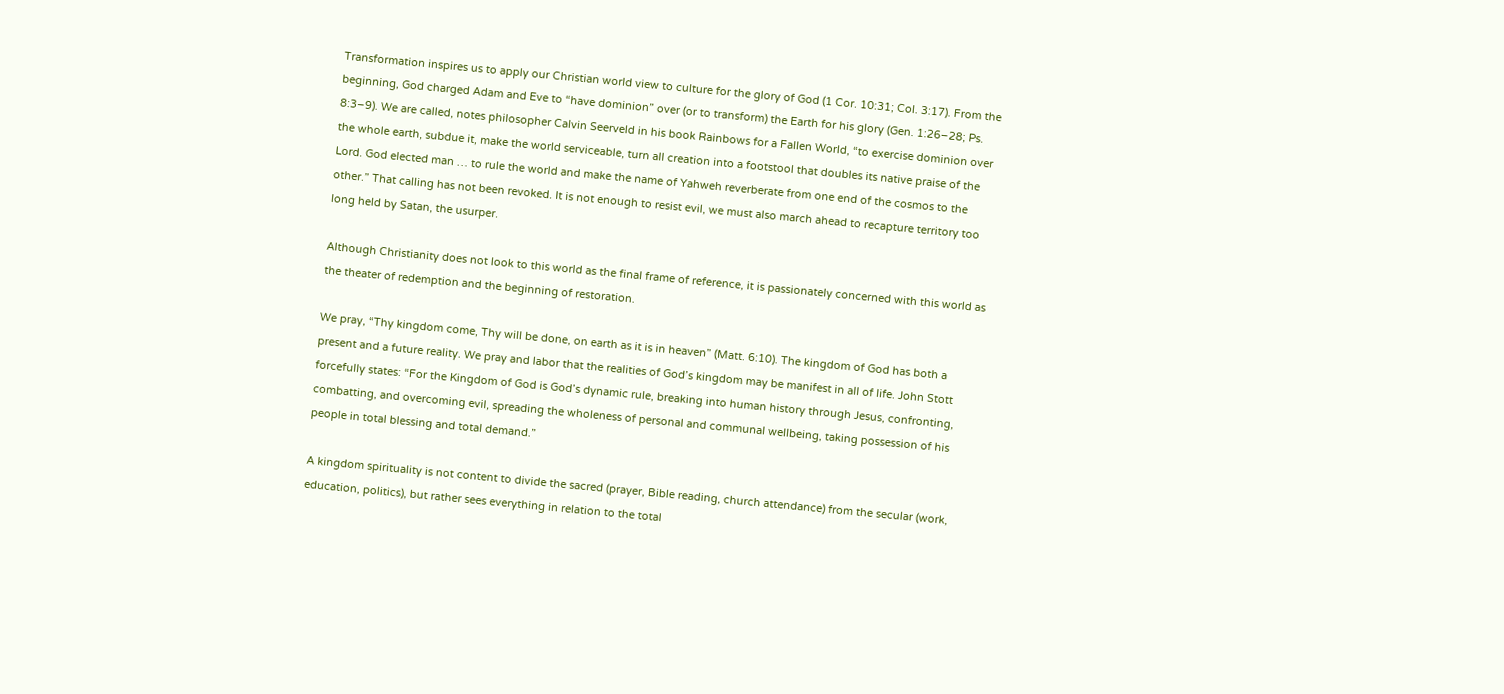Transformation inspires us to apply our Christian world view to culture for the glory of God (1 Cor. 10:31; Col. 3:17). From the beginning, God charged Adam and Eve to “have dominion” over (or to transform) the Earth for his glory (Gen. 1:26–28; Ps. 8:3–9). We are called, notes philosopher Calvin Seerveld in his book Rainbows for a Fallen World, “to exercise dominion over the whole earth, subdue it, make the world serviceable, turn all creation into a footstool that doubles its native praise of the Lord. God elected man … to rule the world and make the name of Yahweh reverberate from one end of the cosmos to the other.” That calling has not been revoked. It is not enough to resist evil, we must also march ahead to recapture territory too long held by Satan, the usurper.

Although Christianity does not look to this world as the final frame of reference, it is passionately concerned with this world as the theater of redemption and the beginning of restoration.

We pray, “Thy kingdom come, Thy will be done, on earth as it is in heaven” (Matt. 6:10). The kingdom of God has both a present and a future reality. We pray and labor that the realities of God’s kingdom may be manifest in all of life. John Stott forcefully states: “For the Kingdom of God is God’s dynamic rule, breaking into human history through Jesus, confronting, combatting, and overcoming evil, spreading the wholeness of personal and communal wellbeing, taking possession of his people in total blessing and total demand.”

A kingdom spirituality is not content to divide the sacred (prayer, Bible reading, church attendance) from the secular (work, education, politics), but rather sees everything in relation to the total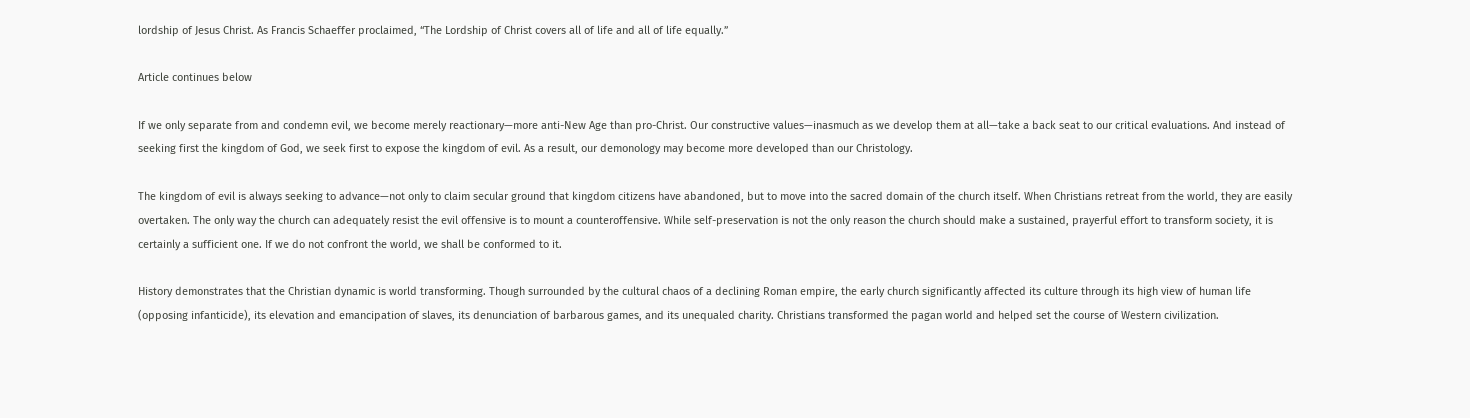lordship of Jesus Christ. As Francis Schaeffer proclaimed, “The Lordship of Christ covers all of life and all of life equally.”

Article continues below

If we only separate from and condemn evil, we become merely reactionary—more anti-New Age than pro-Christ. Our constructive values—inasmuch as we develop them at all—take a back seat to our critical evaluations. And instead of seeking first the kingdom of God, we seek first to expose the kingdom of evil. As a result, our demonology may become more developed than our Christology.

The kingdom of evil is always seeking to advance—not only to claim secular ground that kingdom citizens have abandoned, but to move into the sacred domain of the church itself. When Christians retreat from the world, they are easily overtaken. The only way the church can adequately resist the evil offensive is to mount a counteroffensive. While self-preservation is not the only reason the church should make a sustained, prayerful effort to transform society, it is certainly a sufficient one. If we do not confront the world, we shall be conformed to it.

History demonstrates that the Christian dynamic is world transforming. Though surrounded by the cultural chaos of a declining Roman empire, the early church significantly affected its culture through its high view of human life (opposing infanticide), its elevation and emancipation of slaves, its denunciation of barbarous games, and its unequaled charity. Christians transformed the pagan world and helped set the course of Western civilization.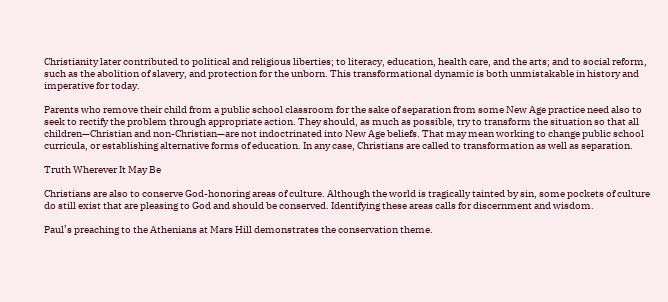Christianity later contributed to political and religious liberties; to literacy, education, health care, and the arts; and to social reform, such as the abolition of slavery, and protection for the unborn. This transformational dynamic is both unmistakable in history and imperative for today.

Parents who remove their child from a public school classroom for the sake of separation from some New Age practice need also to seek to rectify the problem through appropriate action. They should, as much as possible, try to transform the situation so that all children—Christian and non-Christian—are not indoctrinated into New Age beliefs. That may mean working to change public school curricula, or establishing alternative forms of education. In any case, Christians are called to transformation as well as separation.

Truth Wherever It May Be

Christians are also to conserve God-honoring areas of culture. Although the world is tragically tainted by sin, some pockets of culture do still exist that are pleasing to God and should be conserved. Identifying these areas calls for discernment and wisdom.

Paul’s preaching to the Athenians at Mars Hill demonstrates the conservation theme.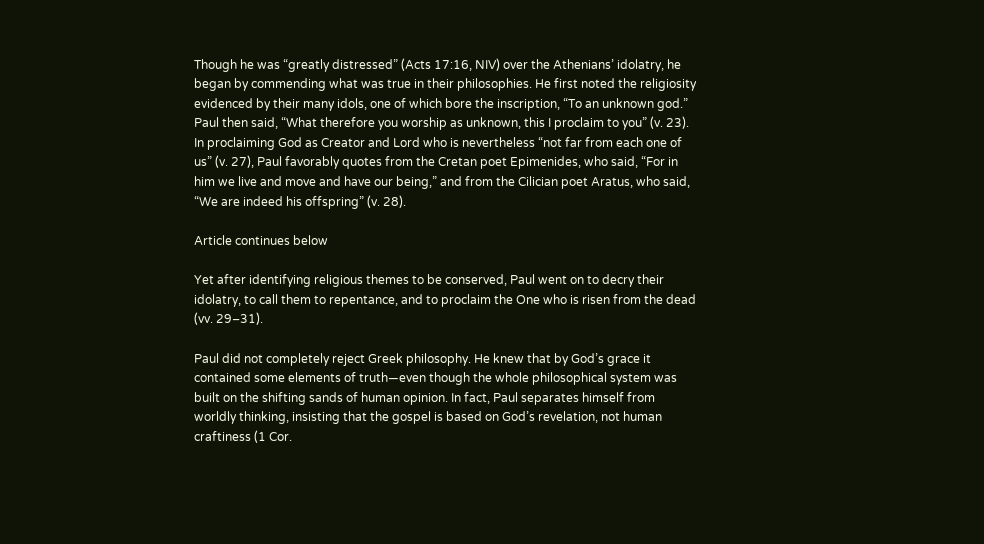Though he was “greatly distressed” (Acts 17:16, NIV) over the Athenians’ idolatry, he began by commending what was true in their philosophies. He first noted the religiosity evidenced by their many idols, one of which bore the inscription, “To an unknown god.” Paul then said, “What therefore you worship as unknown, this I proclaim to you” (v. 23). In proclaiming God as Creator and Lord who is nevertheless “not far from each one of us” (v. 27), Paul favorably quotes from the Cretan poet Epimenides, who said, “For in him we live and move and have our being,” and from the Cilician poet Aratus, who said, “We are indeed his offspring” (v. 28).

Article continues below

Yet after identifying religious themes to be conserved, Paul went on to decry their idolatry, to call them to repentance, and to proclaim the One who is risen from the dead (vv. 29–31).

Paul did not completely reject Greek philosophy. He knew that by God’s grace it contained some elements of truth—even though the whole philosophical system was built on the shifting sands of human opinion. In fact, Paul separates himself from worldly thinking, insisting that the gospel is based on God’s revelation, not human craftiness (1 Cor.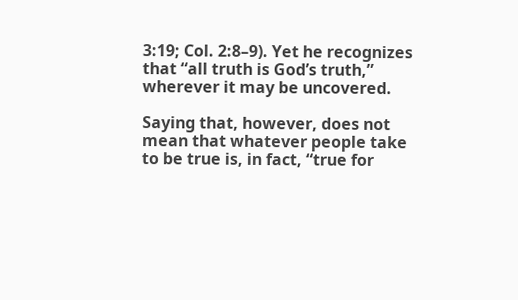3:19; Col. 2:8–9). Yet he recognizes that “all truth is God’s truth,” wherever it may be uncovered.

Saying that, however, does not mean that whatever people take to be true is, in fact, “true for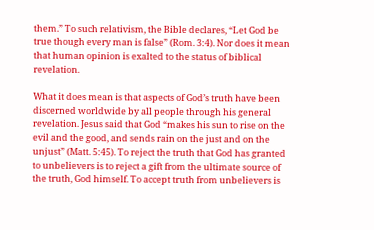them.” To such relativism, the Bible declares, “Let God be true though every man is false” (Rom. 3:4). Nor does it mean that human opinion is exalted to the status of biblical revelation.

What it does mean is that aspects of God’s truth have been discerned worldwide by all people through his general revelation. Jesus said that God “makes his sun to rise on the evil and the good, and sends rain on the just and on the unjust” (Matt. 5:45). To reject the truth that God has granted to unbelievers is to reject a gift from the ultimate source of the truth, God himself. To accept truth from unbelievers is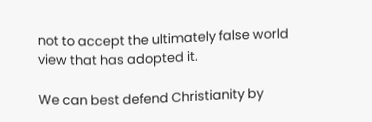not to accept the ultimately false world view that has adopted it.

We can best defend Christianity by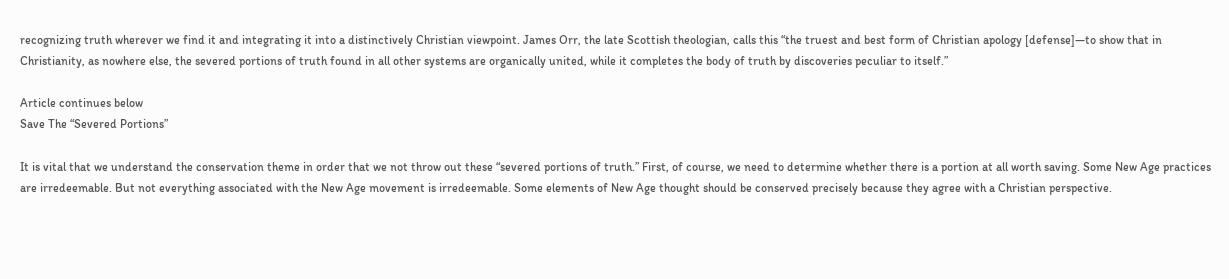recognizing truth wherever we find it and integrating it into a distinctively Christian viewpoint. James Orr, the late Scottish theologian, calls this “the truest and best form of Christian apology [defense]—to show that in Christianity, as nowhere else, the severed portions of truth found in all other systems are organically united, while it completes the body of truth by discoveries peculiar to itself.”

Article continues below
Save The “Severed Portions”

It is vital that we understand the conservation theme in order that we not throw out these “severed portions of truth.” First, of course, we need to determine whether there is a portion at all worth saving. Some New Age practices are irredeemable. But not everything associated with the New Age movement is irredeemable. Some elements of New Age thought should be conserved precisely because they agree with a Christian perspective.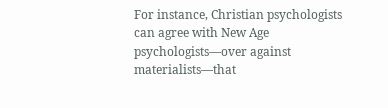For instance, Christian psychologists can agree with New Age psychologists—over against materialists—that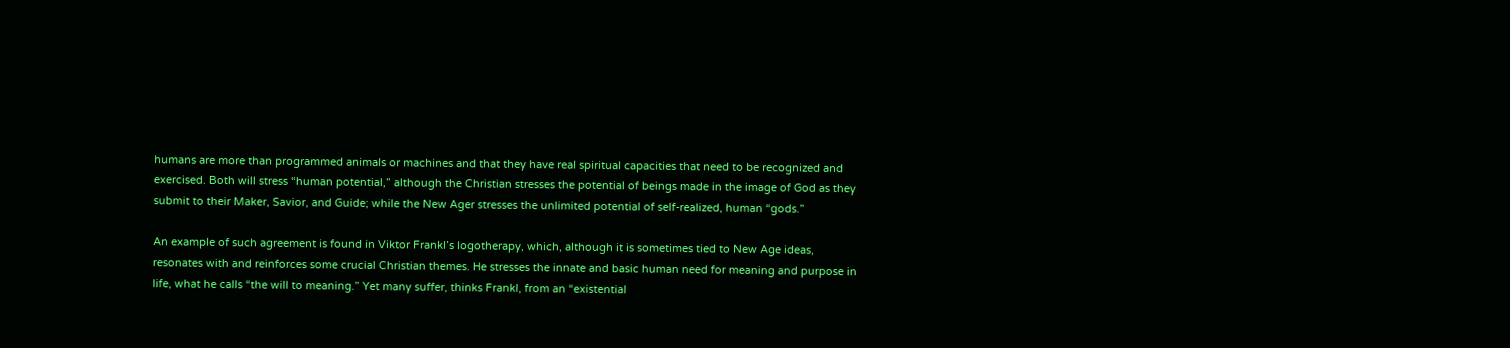humans are more than programmed animals or machines and that they have real spiritual capacities that need to be recognized and exercised. Both will stress “human potential,” although the Christian stresses the potential of beings made in the image of God as they submit to their Maker, Savior, and Guide; while the New Ager stresses the unlimited potential of self-realized, human “gods.”

An example of such agreement is found in Viktor Frankl’s logotherapy, which, although it is sometimes tied to New Age ideas, resonates with and reinforces some crucial Christian themes. He stresses the innate and basic human need for meaning and purpose in life, what he calls “the will to meaning.” Yet many suffer, thinks Frankl, from an “existential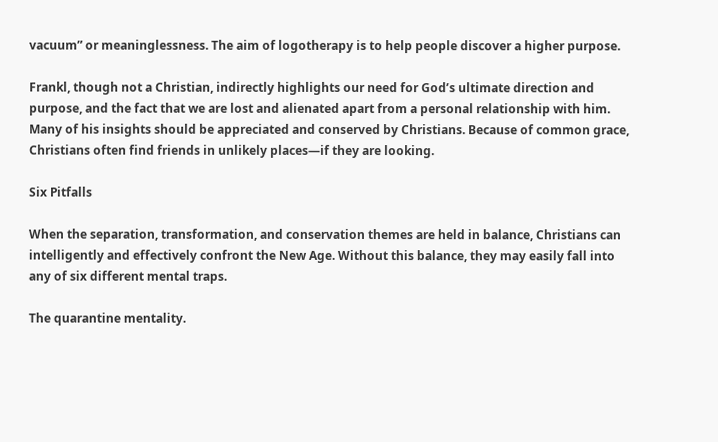vacuum” or meaninglessness. The aim of logotherapy is to help people discover a higher purpose.

Frankl, though not a Christian, indirectly highlights our need for God’s ultimate direction and purpose, and the fact that we are lost and alienated apart from a personal relationship with him. Many of his insights should be appreciated and conserved by Christians. Because of common grace, Christians often find friends in unlikely places—if they are looking.

Six Pitfalls

When the separation, transformation, and conservation themes are held in balance, Christians can intelligently and effectively confront the New Age. Without this balance, they may easily fall into any of six different mental traps.

The quarantine mentality.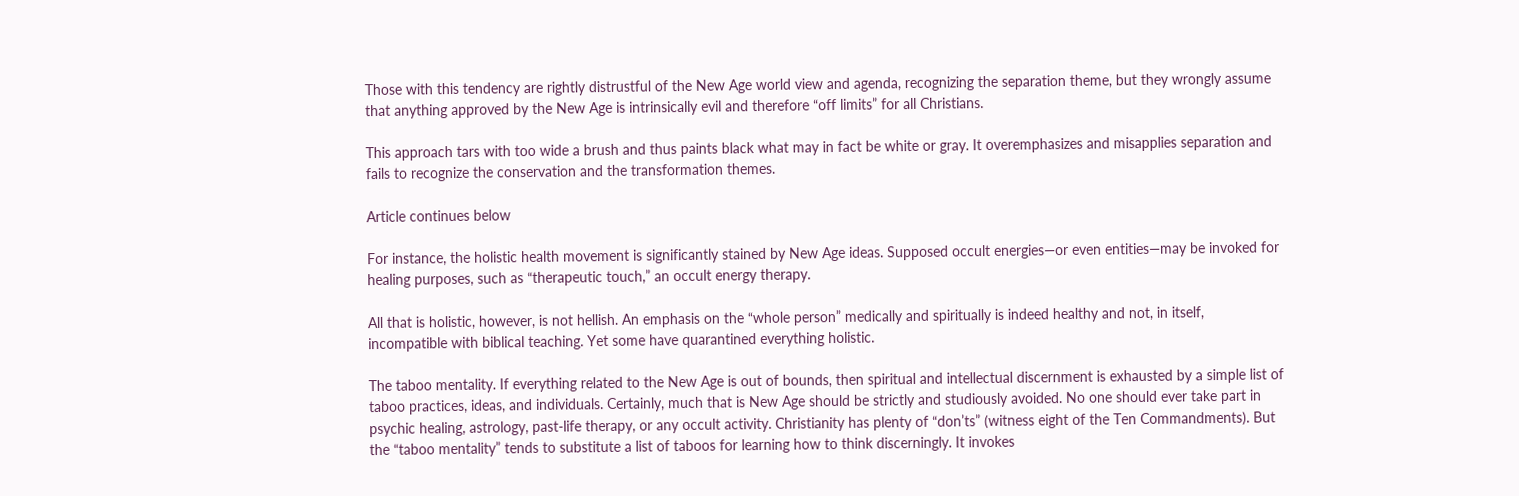Those with this tendency are rightly distrustful of the New Age world view and agenda, recognizing the separation theme, but they wrongly assume that anything approved by the New Age is intrinsically evil and therefore “off limits” for all Christians.

This approach tars with too wide a brush and thus paints black what may in fact be white or gray. It overemphasizes and misapplies separation and fails to recognize the conservation and the transformation themes.

Article continues below

For instance, the holistic health movement is significantly stained by New Age ideas. Supposed occult energies—or even entities—may be invoked for healing purposes, such as “therapeutic touch,” an occult energy therapy.

All that is holistic, however, is not hellish. An emphasis on the “whole person” medically and spiritually is indeed healthy and not, in itself, incompatible with biblical teaching. Yet some have quarantined everything holistic.

The taboo mentality. If everything related to the New Age is out of bounds, then spiritual and intellectual discernment is exhausted by a simple list of taboo practices, ideas, and individuals. Certainly, much that is New Age should be strictly and studiously avoided. No one should ever take part in psychic healing, astrology, past-life therapy, or any occult activity. Christianity has plenty of “don’ts” (witness eight of the Ten Commandments). But the “taboo mentality” tends to substitute a list of taboos for learning how to think discerningly. It invokes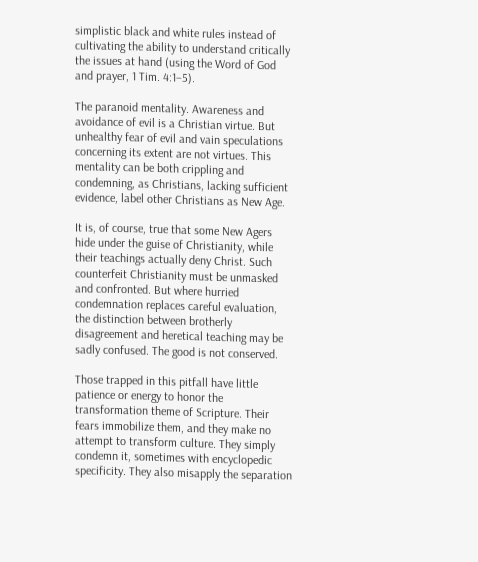simplistic black and white rules instead of cultivating the ability to understand critically the issues at hand (using the Word of God and prayer, 1 Tim. 4:1–5).

The paranoid mentality. Awareness and avoidance of evil is a Christian virtue. But unhealthy fear of evil and vain speculations concerning its extent are not virtues. This mentality can be both crippling and condemning, as Christians, lacking sufficient evidence, label other Christians as New Age.

It is, of course, true that some New Agers hide under the guise of Christianity, while their teachings actually deny Christ. Such counterfeit Christianity must be unmasked and confronted. But where hurried condemnation replaces careful evaluation, the distinction between brotherly disagreement and heretical teaching may be sadly confused. The good is not conserved.

Those trapped in this pitfall have little patience or energy to honor the transformation theme of Scripture. Their fears immobilize them, and they make no attempt to transform culture. They simply condemn it, sometimes with encyclopedic specificity. They also misapply the separation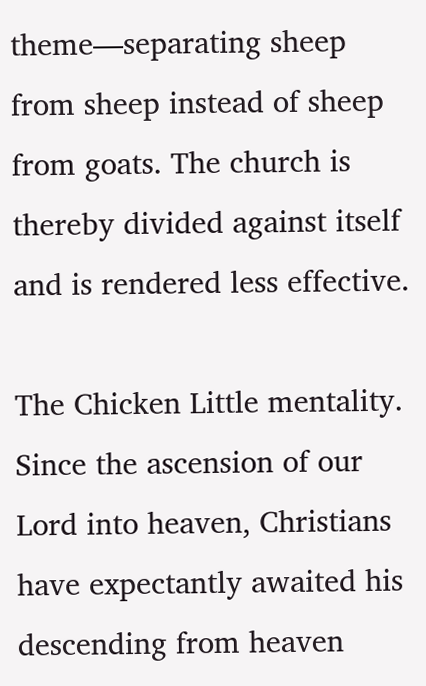theme—separating sheep from sheep instead of sheep from goats. The church is thereby divided against itself and is rendered less effective.

The Chicken Little mentality. Since the ascension of our Lord into heaven, Christians have expectantly awaited his descending from heaven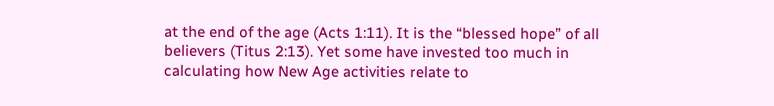at the end of the age (Acts 1:11). It is the “blessed hope” of all believers (Titus 2:13). Yet some have invested too much in calculating how New Age activities relate to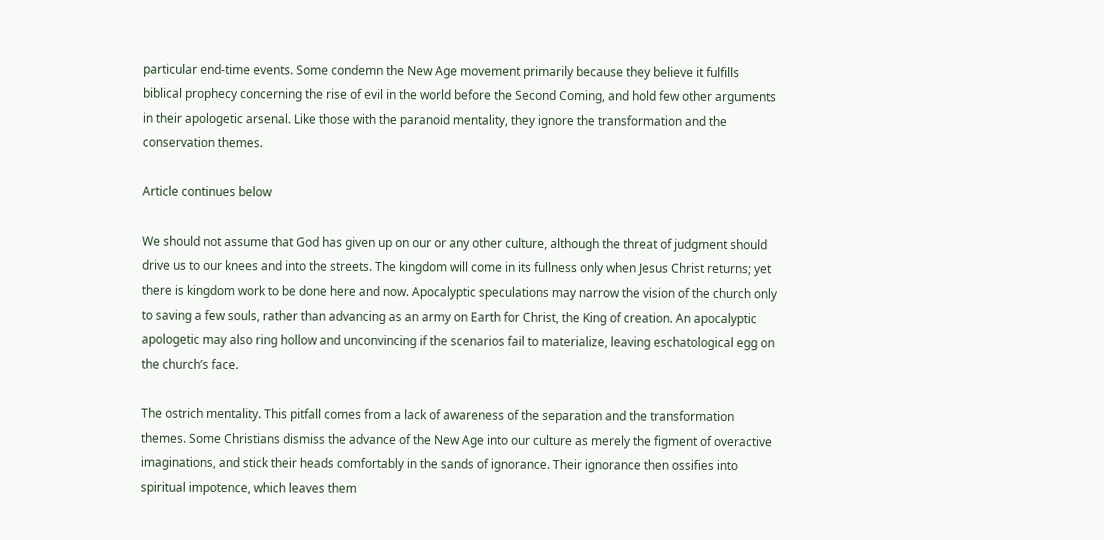particular end-time events. Some condemn the New Age movement primarily because they believe it fulfills biblical prophecy concerning the rise of evil in the world before the Second Coming, and hold few other arguments in their apologetic arsenal. Like those with the paranoid mentality, they ignore the transformation and the conservation themes.

Article continues below

We should not assume that God has given up on our or any other culture, although the threat of judgment should drive us to our knees and into the streets. The kingdom will come in its fullness only when Jesus Christ returns; yet there is kingdom work to be done here and now. Apocalyptic speculations may narrow the vision of the church only to saving a few souls, rather than advancing as an army on Earth for Christ, the King of creation. An apocalyptic apologetic may also ring hollow and unconvincing if the scenarios fail to materialize, leaving eschatological egg on the church’s face.

The ostrich mentality. This pitfall comes from a lack of awareness of the separation and the transformation themes. Some Christians dismiss the advance of the New Age into our culture as merely the figment of overactive imaginations, and stick their heads comfortably in the sands of ignorance. Their ignorance then ossifies into spiritual impotence, which leaves them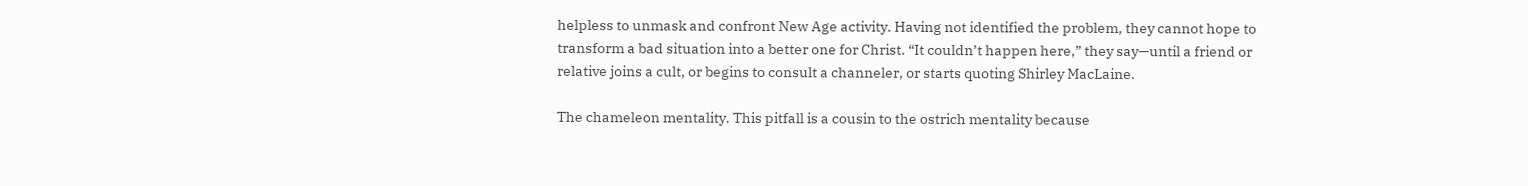helpless to unmask and confront New Age activity. Having not identified the problem, they cannot hope to transform a bad situation into a better one for Christ. “It couldn’t happen here,” they say—until a friend or relative joins a cult, or begins to consult a channeler, or starts quoting Shirley MacLaine.

The chameleon mentality. This pitfall is a cousin to the ostrich mentality because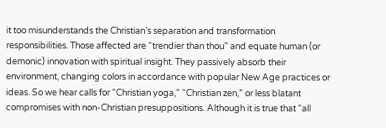it too misunderstands the Christian’s separation and transformation responsibilities. Those affected are “trendier than thou” and equate human (or demonic) innovation with spiritual insight. They passively absorb their environment, changing colors in accordance with popular New Age practices or ideas. So we hear calls for “Christian yoga,” “Christian zen,” or less blatant compromises with non-Christian presuppositions. Although it is true that “all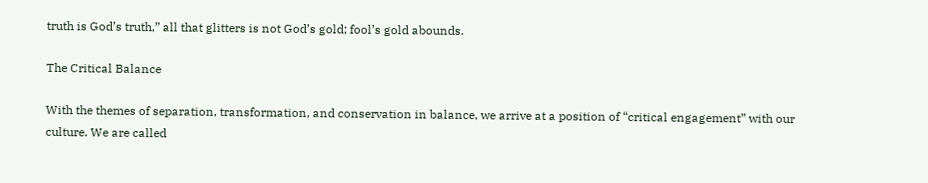truth is God’s truth,” all that glitters is not God’s gold; fool’s gold abounds.

The Critical Balance

With the themes of separation, transformation, and conservation in balance, we arrive at a position of “critical engagement” with our culture. We are called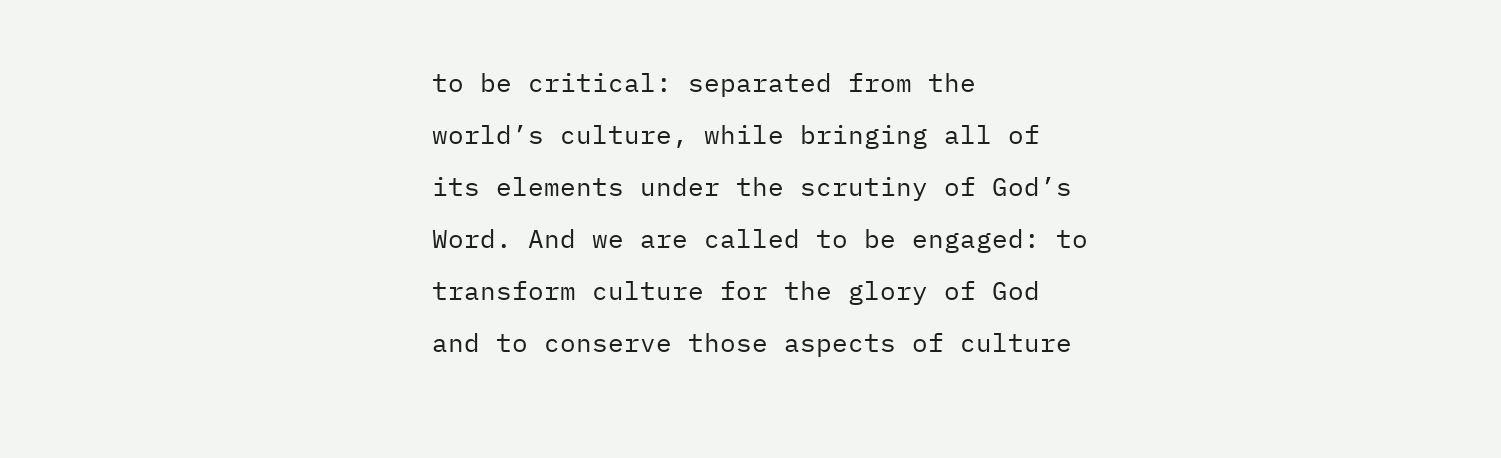to be critical: separated from the world’s culture, while bringing all of its elements under the scrutiny of God’s Word. And we are called to be engaged: to transform culture for the glory of God and to conserve those aspects of culture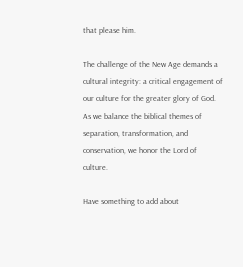that please him.

The challenge of the New Age demands a cultural integrity: a critical engagement of our culture for the greater glory of God. As we balance the biblical themes of separation, transformation, and conservation, we honor the Lord of culture.

Have something to add about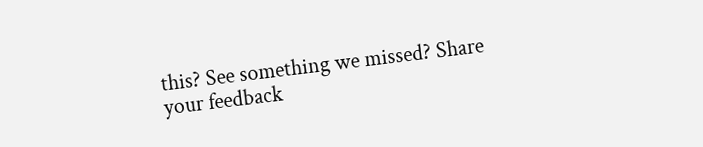this? See something we missed? Share your feedback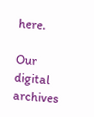here.

Our digital archives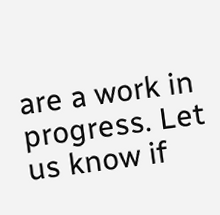are a work in progress. Let us know if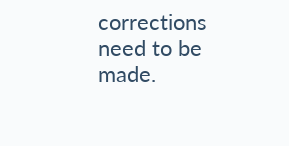corrections need to be made.